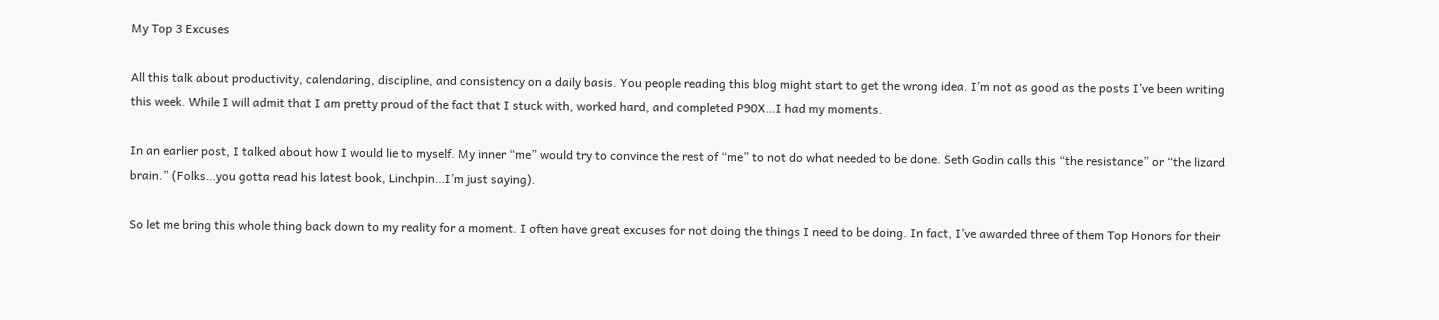My Top 3 Excuses

All this talk about productivity, calendaring, discipline, and consistency on a daily basis. You people reading this blog might start to get the wrong idea. I’m not as good as the posts I’ve been writing this week. While I will admit that I am pretty proud of the fact that I stuck with, worked hard, and completed P90X…I had my moments.

In an earlier post, I talked about how I would lie to myself. My inner “me” would try to convince the rest of “me” to not do what needed to be done. Seth Godin calls this “the resistance” or “the lizard brain.” (Folks…you gotta read his latest book, Linchpin…I’m just saying).

So let me bring this whole thing back down to my reality for a moment. I often have great excuses for not doing the things I need to be doing. In fact, I’ve awarded three of them Top Honors for their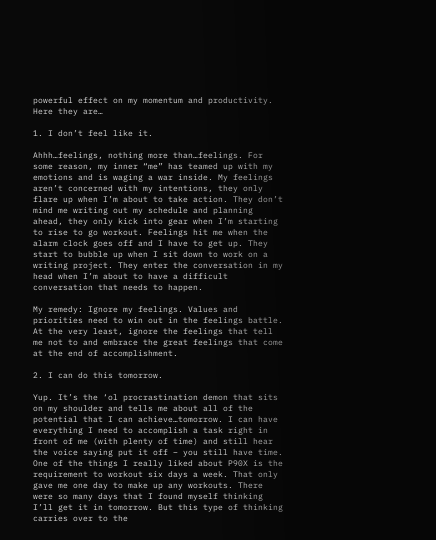powerful effect on my momentum and productivity. Here they are…

1. I don’t feel like it.

Ahhh…feelings, nothing more than…feelings. For some reason, my inner “me” has teamed up with my emotions and is waging a war inside. My feelings aren’t concerned with my intentions, they only flare up when I’m about to take action. They don’t mind me writing out my schedule and planning ahead, they only kick into gear when I’m starting to rise to go workout. Feelings hit me when the alarm clock goes off and I have to get up. They start to bubble up when I sit down to work on a writing project. They enter the conversation in my head when I’m about to have a difficult conversation that needs to happen.

My remedy: Ignore my feelings. Values and priorities need to win out in the feelings battle. At the very least, ignore the feelings that tell me not to and embrace the great feelings that come at the end of accomplishment.

2. I can do this tomorrow.

Yup. It’s the ‘ol procrastination demon that sits on my shoulder and tells me about all of the potential that I can achieve…tomorrow. I can have everything I need to accomplish a task right in front of me (with plenty of time) and still hear the voice saying put it off – you still have time. One of the things I really liked about P90X is the requirement to workout six days a week. That only gave me one day to make up any workouts. There were so many days that I found myself thinking I’ll get it in tomorrow. But this type of thinking carries over to the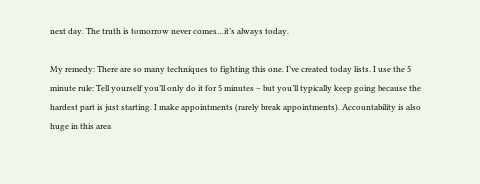next day. The truth is tomorrow never comes…it’s always today.

My remedy: There are so many techniques to fighting this one. I’ve created today lists. I use the 5 minute rule: Tell yourself you’ll only do it for 5 minutes – but you’ll typically keep going because the hardest part is just starting. I make appointments (rarely break appointments). Accountability is also huge in this area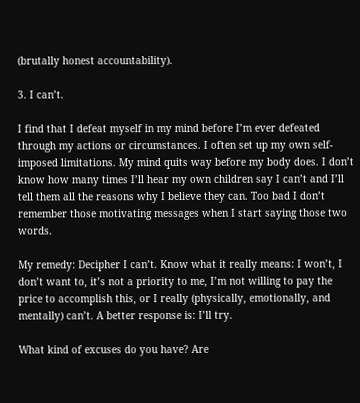(brutally honest accountability).

3. I can’t.

I find that I defeat myself in my mind before I’m ever defeated through my actions or circumstances. I often set up my own self-imposed limitations. My mind quits way before my body does. I don’t know how many times I’ll hear my own children say I can’t and I’ll tell them all the reasons why I believe they can. Too bad I don’t remember those motivating messages when I start saying those two words.

My remedy: Decipher I can’t. Know what it really means: I won’t, I don’t want to, it’s not a priority to me, I’m not willing to pay the price to accomplish this, or I really (physically, emotionally, and mentally) can’t. A better response is: I’ll try.

What kind of excuses do you have? Are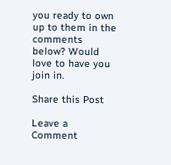you ready to own up to them in the comments below? Would love to have you join in.

Share this Post

Leave a Comment